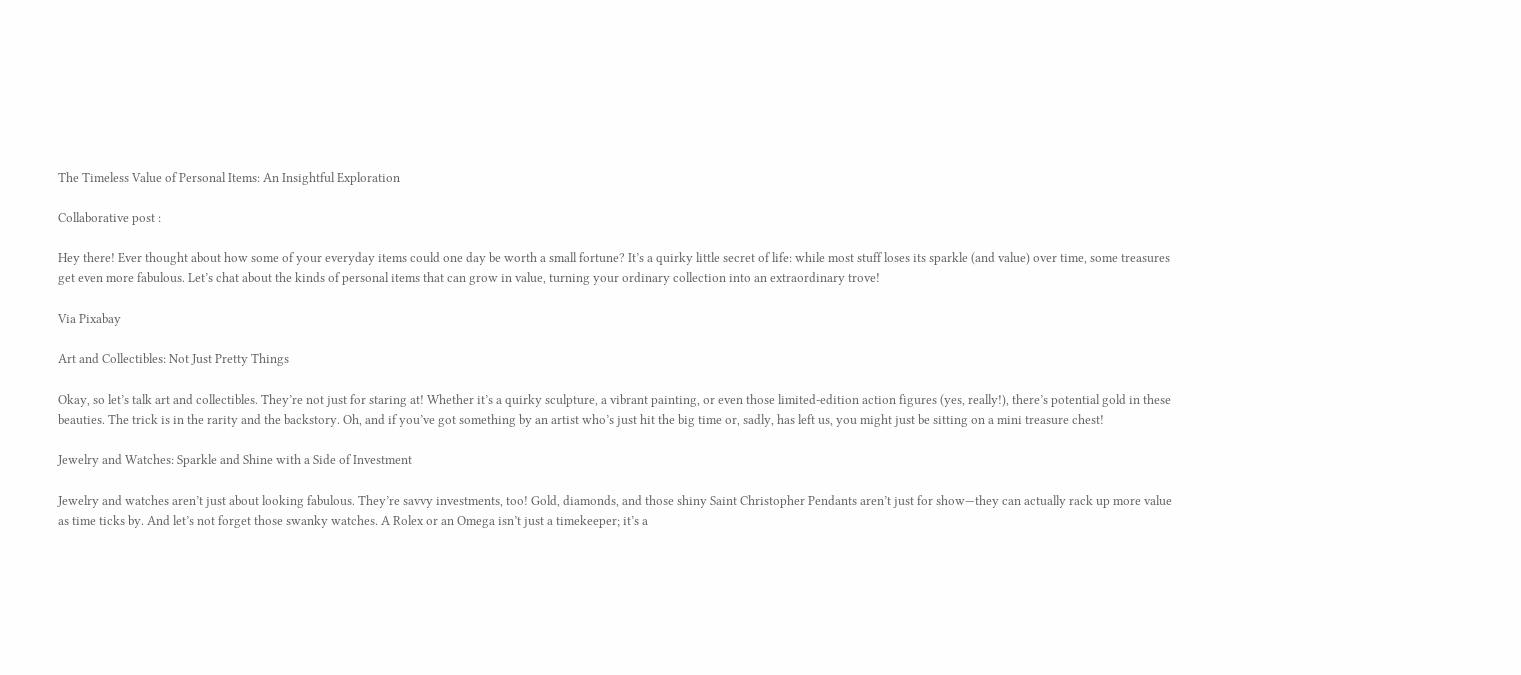The Timeless Value of Personal Items: An Insightful Exploration

Collaborative post :

Hey there! Ever thought about how some of your everyday items could one day be worth a small fortune? It’s a quirky little secret of life: while most stuff loses its sparkle (and value) over time, some treasures get even more fabulous. Let’s chat about the kinds of personal items that can grow in value, turning your ordinary collection into an extraordinary trove!

Via Pixabay

Art and Collectibles: Not Just Pretty Things

Okay, so let’s talk art and collectibles. They’re not just for staring at! Whether it’s a quirky sculpture, a vibrant painting, or even those limited-edition action figures (yes, really!), there’s potential gold in these beauties. The trick is in the rarity and the backstory. Oh, and if you’ve got something by an artist who’s just hit the big time or, sadly, has left us, you might just be sitting on a mini treasure chest!

Jewelry and Watches: Sparkle and Shine with a Side of Investment

Jewelry and watches aren’t just about looking fabulous. They’re savvy investments, too! Gold, diamonds, and those shiny Saint Christopher Pendants aren’t just for show—they can actually rack up more value as time ticks by. And let’s not forget those swanky watches. A Rolex or an Omega isn’t just a timekeeper; it’s a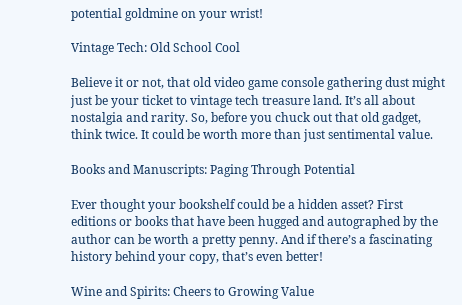potential goldmine on your wrist!

Vintage Tech: Old School Cool

Believe it or not, that old video game console gathering dust might just be your ticket to vintage tech treasure land. It’s all about nostalgia and rarity. So, before you chuck out that old gadget, think twice. It could be worth more than just sentimental value.

Books and Manuscripts: Paging Through Potential

Ever thought your bookshelf could be a hidden asset? First editions or books that have been hugged and autographed by the author can be worth a pretty penny. And if there’s a fascinating history behind your copy, that’s even better!

Wine and Spirits: Cheers to Growing Value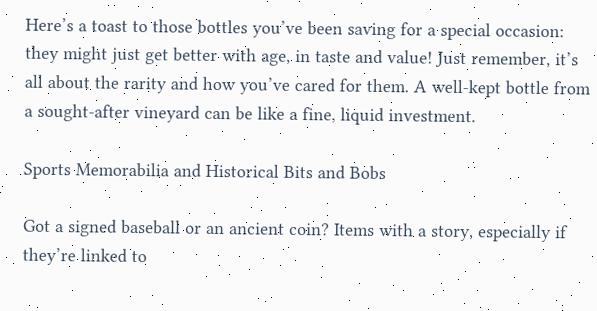Here’s a toast to those bottles you’ve been saving for a special occasion: they might just get better with age, in taste and value! Just remember, it’s all about the rarity and how you’ve cared for them. A well-kept bottle from a sought-after vineyard can be like a fine, liquid investment.

Sports Memorabilia and Historical Bits and Bobs

Got a signed baseball or an ancient coin? Items with a story, especially if they’re linked to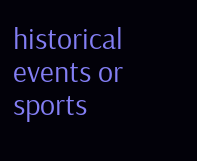historical events or sports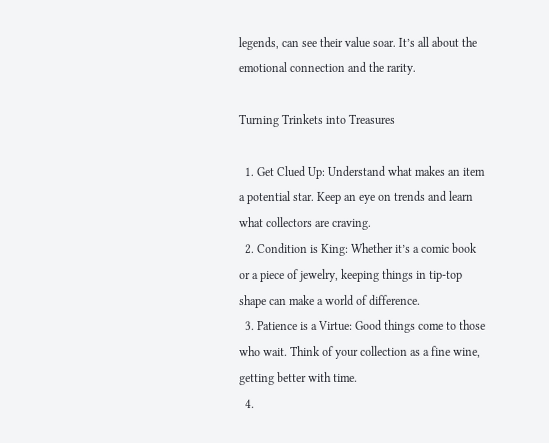legends, can see their value soar. It’s all about the emotional connection and the rarity.

Turning Trinkets into Treasures

  1. Get Clued Up: Understand what makes an item a potential star. Keep an eye on trends and learn what collectors are craving.
  2. Condition is King: Whether it’s a comic book or a piece of jewelry, keeping things in tip-top shape can make a world of difference.
  3. Patience is a Virtue: Good things come to those who wait. Think of your collection as a fine wine, getting better with time.
  4.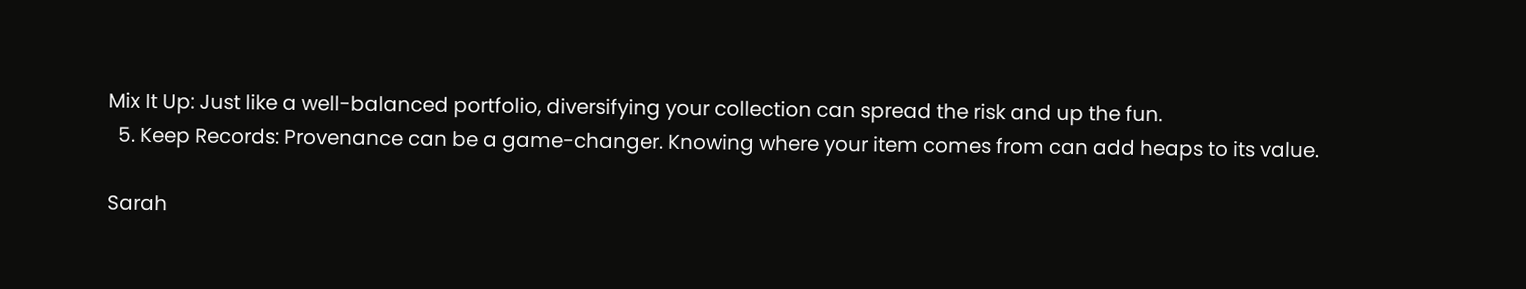Mix It Up: Just like a well-balanced portfolio, diversifying your collection can spread the risk and up the fun.
  5. Keep Records: Provenance can be a game-changer. Knowing where your item comes from can add heaps to its value.

Sarah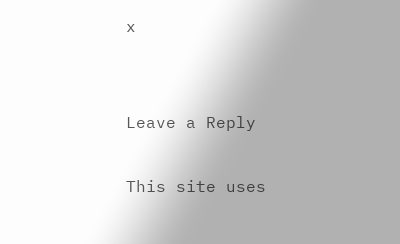x


Leave a Reply

This site uses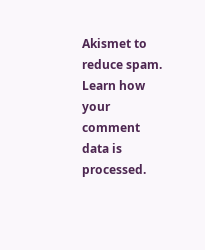Akismet to reduce spam. Learn how your comment data is processed.